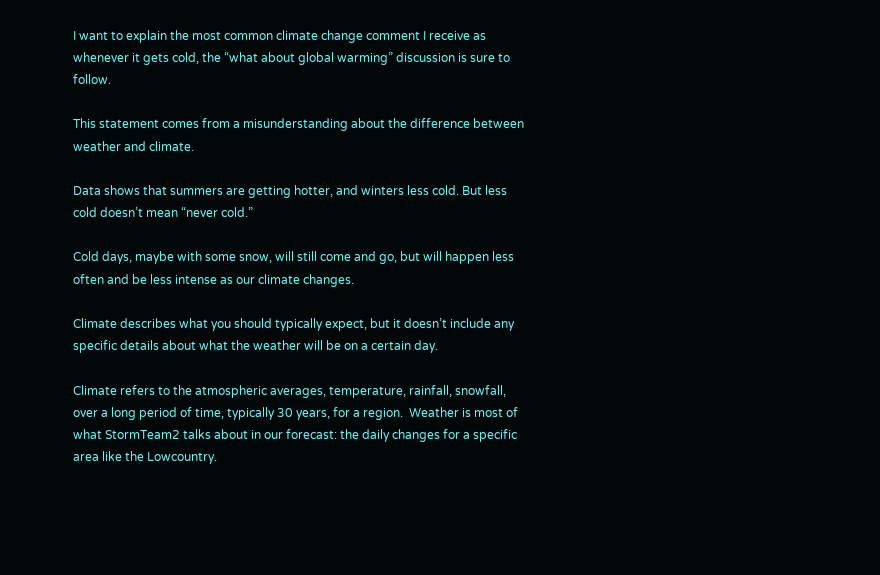I want to explain the most common climate change comment I receive as whenever it gets cold, the “what about global warming” discussion is sure to follow.

This statement comes from a misunderstanding about the difference between weather and climate.

Data shows that summers are getting hotter, and winters less cold. But less cold doesn’t mean “never cold.”

Cold days, maybe with some snow, will still come and go, but will happen less often and be less intense as our climate changes.

Climate describes what you should typically expect, but it doesn’t include any specific details about what the weather will be on a certain day.

Climate refers to the atmospheric averages, temperature, rainfall, snowfall, over a long period of time, typically 30 years, for a region.  Weather is most of what StormTeam2 talks about in our forecast: the daily changes for a specific area like the Lowcountry.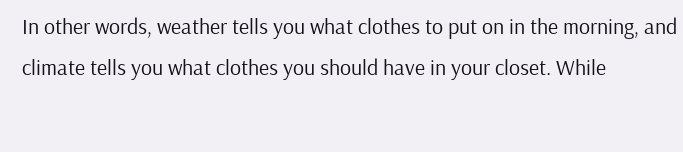In other words, weather tells you what clothes to put on in the morning, and climate tells you what clothes you should have in your closet. While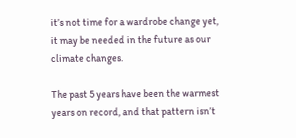it’s not time for a wardrobe change yet, it may be needed in the future as our climate changes.

The past 5 years have been the warmest years on record, and that pattern isn’t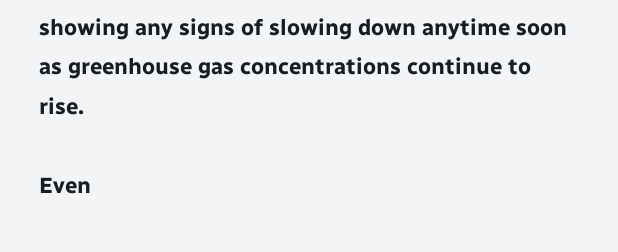showing any signs of slowing down anytime soon as greenhouse gas concentrations continue to rise.

Even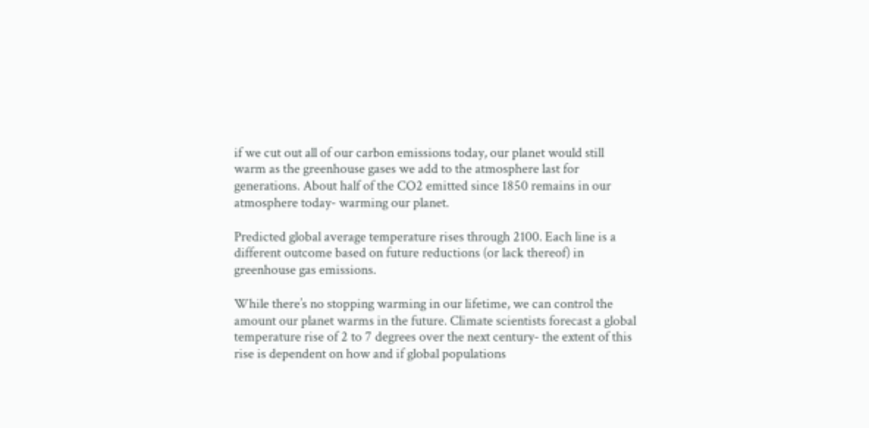if we cut out all of our carbon emissions today, our planet would still warm as the greenhouse gases we add to the atmosphere last for generations. About half of the CO2 emitted since 1850 remains in our atmosphere today- warming our planet.

Predicted global average temperature rises through 2100. Each line is a different outcome based on future reductions (or lack thereof) in greenhouse gas emissions.

While there’s no stopping warming in our lifetime, we can control the amount our planet warms in the future. Climate scientists forecast a global temperature rise of 2 to 7 degrees over the next century- the extent of this rise is dependent on how and if global populations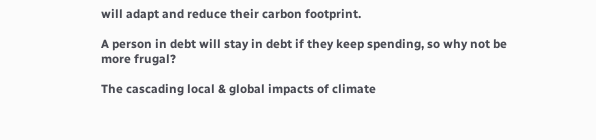will adapt and reduce their carbon footprint.

A person in debt will stay in debt if they keep spending, so why not be more frugal?

The cascading local & global impacts of climate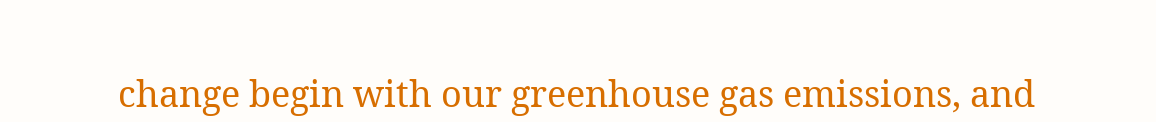change begin with our greenhouse gas emissions, and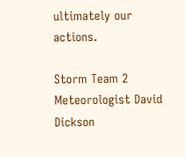ultimately our actions.

Storm Team 2 Meteorologist David Dickson